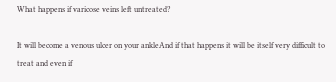What happens if varicose veins left untreated?

It will become a venous ulcer on your ankleAnd if that happens it will be itself very difficult to treat and even if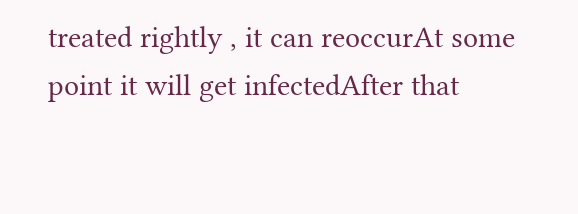treated rightly , it can reoccurAt some point it will get infectedAfter that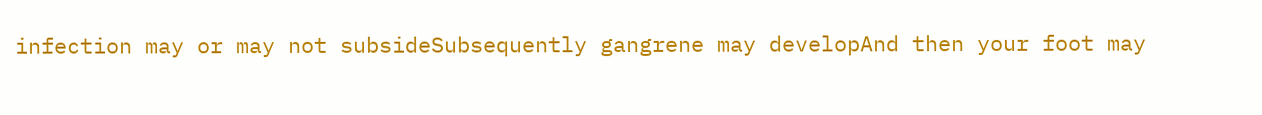infection may or may not subsideSubsequently gangrene may developAnd then your foot may